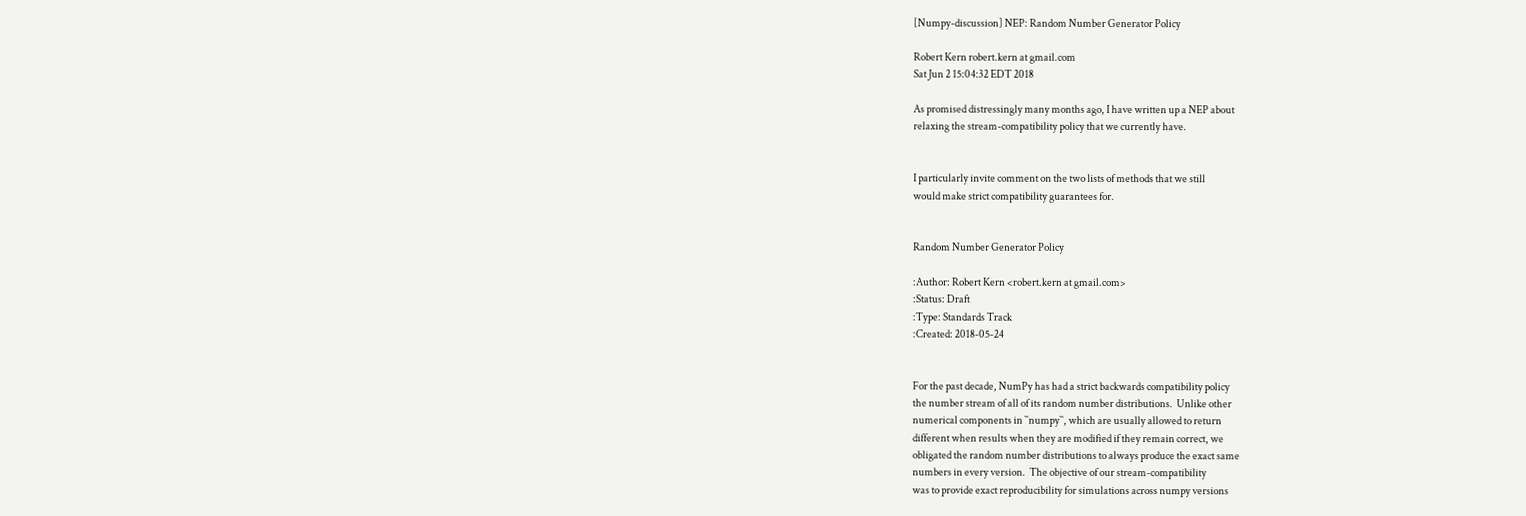[Numpy-discussion] NEP: Random Number Generator Policy

Robert Kern robert.kern at gmail.com
Sat Jun 2 15:04:32 EDT 2018

As promised distressingly many months ago, I have written up a NEP about
relaxing the stream-compatibility policy that we currently have.


I particularly invite comment on the two lists of methods that we still
would make strict compatibility guarantees for.


Random Number Generator Policy

:Author: Robert Kern <robert.kern at gmail.com>
:Status: Draft
:Type: Standards Track
:Created: 2018-05-24


For the past decade, NumPy has had a strict backwards compatibility policy
the number stream of all of its random number distributions.  Unlike other
numerical components in ``numpy``, which are usually allowed to return
different when results when they are modified if they remain correct, we
obligated the random number distributions to always produce the exact same
numbers in every version.  The objective of our stream-compatibility
was to provide exact reproducibility for simulations across numpy versions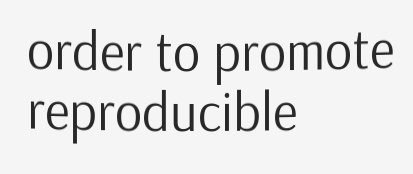order to promote reproducible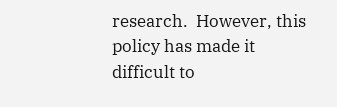research.  However, this policy has made it
difficult to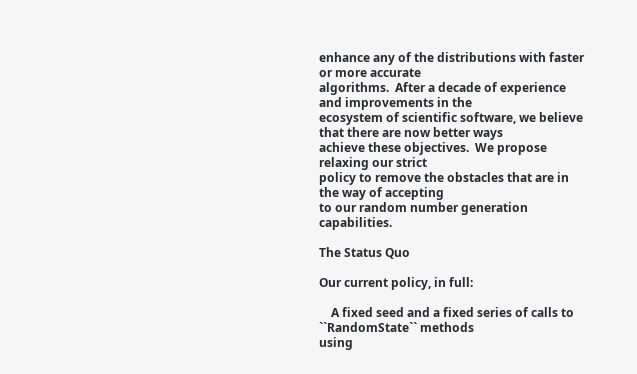enhance any of the distributions with faster or more accurate
algorithms.  After a decade of experience and improvements in the
ecosystem of scientific software, we believe that there are now better ways
achieve these objectives.  We propose relaxing our strict
policy to remove the obstacles that are in the way of accepting
to our random number generation capabilities.

The Status Quo

Our current policy, in full:

    A fixed seed and a fixed series of calls to ``RandomState`` methods
using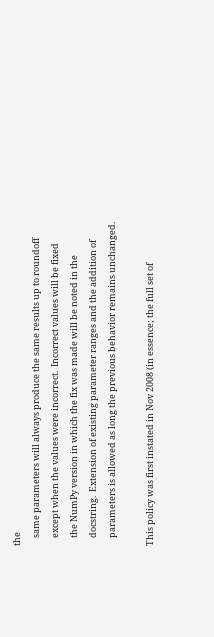the
    same parameters will always produce the same results up to roundoff
    except when the values were incorrect.  Incorrect values will be fixed
    the NumPy version in which the fix was made will be noted in the
    docstring.  Extension of existing parameter ranges and the addition of
    parameters is allowed as long the previous behavior remains unchanged.

This policy was first instated in Nov 2008 (in essence; the full set of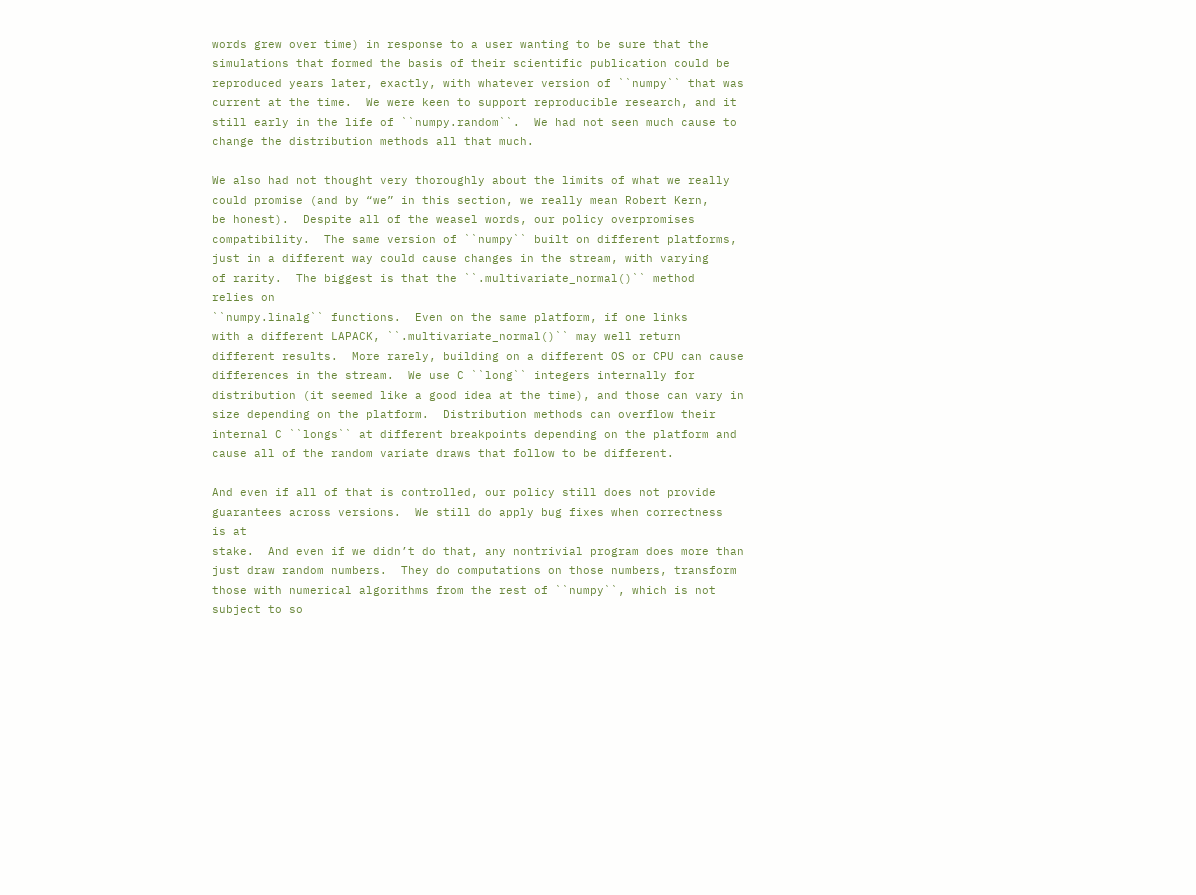words grew over time) in response to a user wanting to be sure that the
simulations that formed the basis of their scientific publication could be
reproduced years later, exactly, with whatever version of ``numpy`` that was
current at the time.  We were keen to support reproducible research, and it
still early in the life of ``numpy.random``.  We had not seen much cause to
change the distribution methods all that much.

We also had not thought very thoroughly about the limits of what we really
could promise (and by “we” in this section, we really mean Robert Kern,
be honest).  Despite all of the weasel words, our policy overpromises
compatibility.  The same version of ``numpy`` built on different platforms,
just in a different way could cause changes in the stream, with varying
of rarity.  The biggest is that the ``.multivariate_normal()`` method
relies on
``numpy.linalg`` functions.  Even on the same platform, if one links
with a different LAPACK, ``.multivariate_normal()`` may well return
different results.  More rarely, building on a different OS or CPU can cause
differences in the stream.  We use C ``long`` integers internally for
distribution (it seemed like a good idea at the time), and those can vary in
size depending on the platform.  Distribution methods can overflow their
internal C ``longs`` at different breakpoints depending on the platform and
cause all of the random variate draws that follow to be different.

And even if all of that is controlled, our policy still does not provide
guarantees across versions.  We still do apply bug fixes when correctness
is at
stake.  And even if we didn’t do that, any nontrivial program does more than
just draw random numbers.  They do computations on those numbers, transform
those with numerical algorithms from the rest of ``numpy``, which is not
subject to so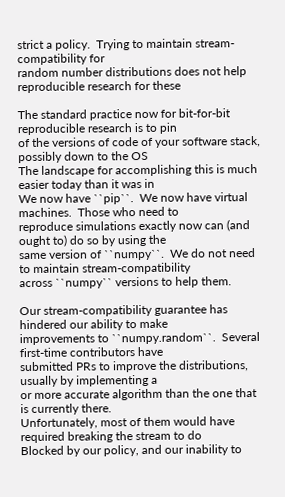strict a policy.  Trying to maintain stream-compatibility for
random number distributions does not help reproducible research for these

The standard practice now for bit-for-bit reproducible research is to pin
of the versions of code of your software stack, possibly down to the OS
The landscape for accomplishing this is much easier today than it was in
We now have ``pip``.  We now have virtual machines.  Those who need to
reproduce simulations exactly now can (and ought to) do so by using the
same version of ``numpy``.  We do not need to maintain stream-compatibility
across ``numpy`` versions to help them.

Our stream-compatibility guarantee has hindered our ability to make
improvements to ``numpy.random``.  Several first-time contributors have
submitted PRs to improve the distributions, usually by implementing a
or more accurate algorithm than the one that is currently there.
Unfortunately, most of them would have required breaking the stream to do
Blocked by our policy, and our inability to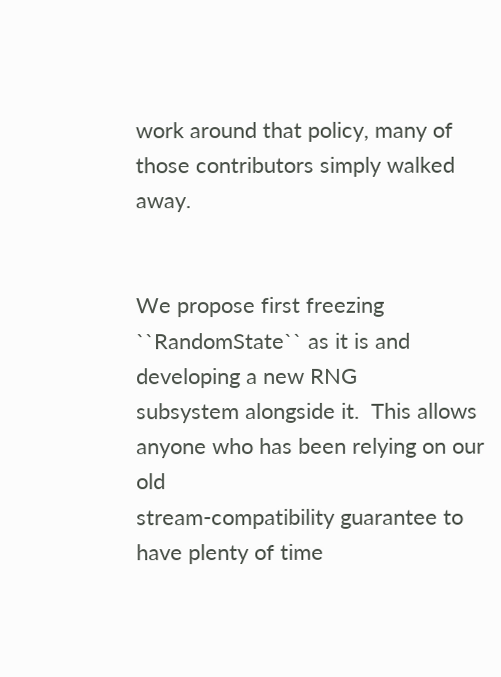work around that policy, many of
those contributors simply walked away.


We propose first freezing ``RandomState`` as it is and developing a new RNG
subsystem alongside it.  This allows anyone who has been relying on our old
stream-compatibility guarantee to have plenty of time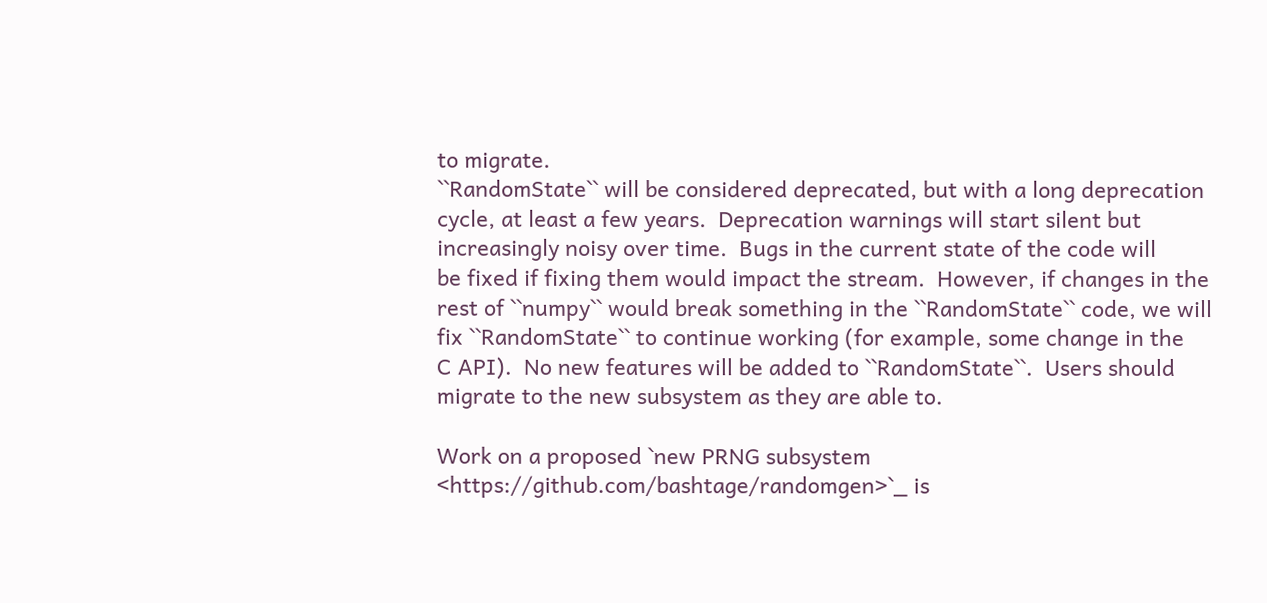to migrate.
``RandomState`` will be considered deprecated, but with a long deprecation
cycle, at least a few years.  Deprecation warnings will start silent but
increasingly noisy over time.  Bugs in the current state of the code will
be fixed if fixing them would impact the stream.  However, if changes in the
rest of ``numpy`` would break something in the ``RandomState`` code, we will
fix ``RandomState`` to continue working (for example, some change in the
C API).  No new features will be added to ``RandomState``.  Users should
migrate to the new subsystem as they are able to.

Work on a proposed `new PRNG subsystem
<https://github.com/bashtage/randomgen>`_ is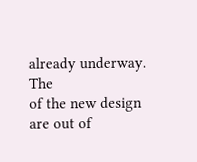already underway.  The
of the new design are out of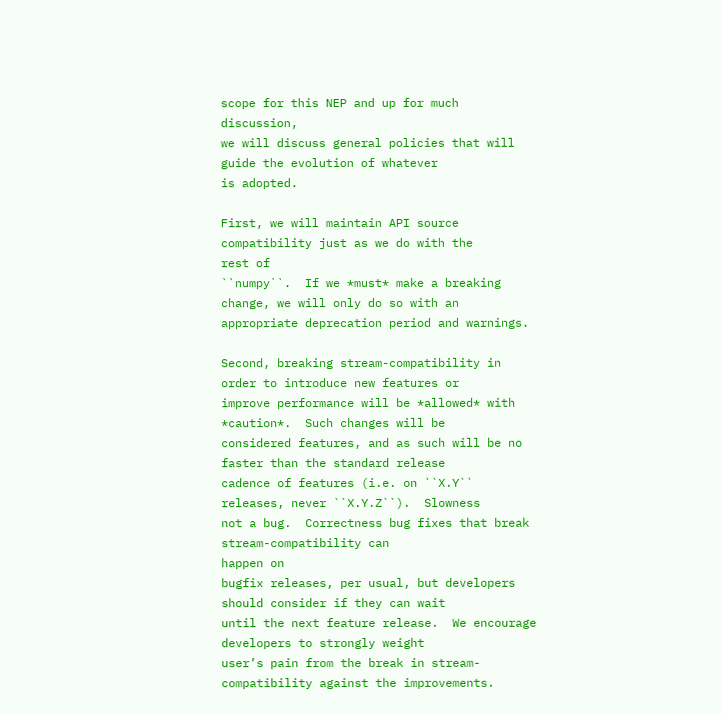scope for this NEP and up for much discussion,
we will discuss general policies that will guide the evolution of whatever
is adopted.

First, we will maintain API source compatibility just as we do with the
rest of
``numpy``.  If we *must* make a breaking change, we will only do so with an
appropriate deprecation period and warnings.

Second, breaking stream-compatibility in order to introduce new features or
improve performance will be *allowed* with *caution*.  Such changes will be
considered features, and as such will be no faster than the standard release
cadence of features (i.e. on ``X.Y`` releases, never ``X.Y.Z``).  Slowness
not a bug.  Correctness bug fixes that break stream-compatibility can
happen on
bugfix releases, per usual, but developers should consider if they can wait
until the next feature release.  We encourage developers to strongly weight
user’s pain from the break in stream-compatibility against the improvements.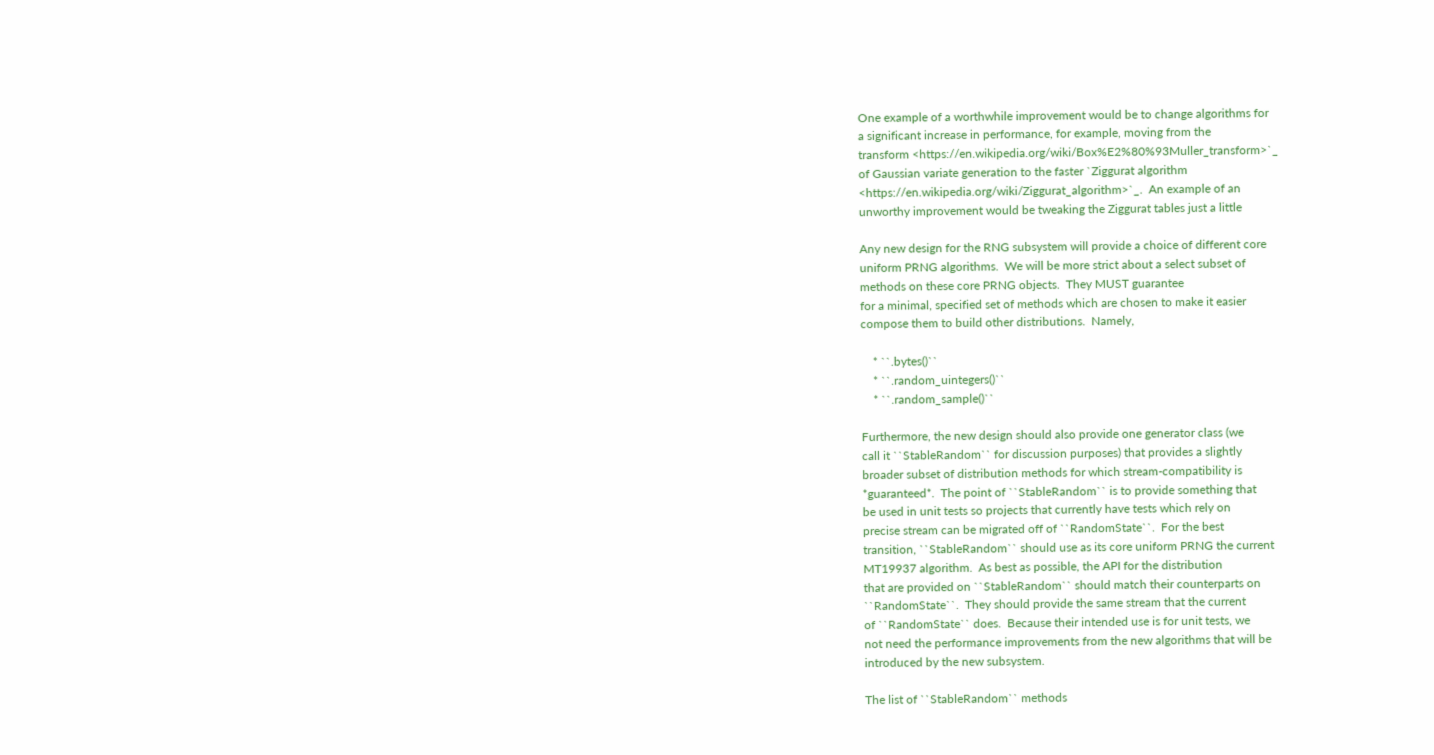One example of a worthwhile improvement would be to change algorithms for
a significant increase in performance, for example, moving from the
transform <https://en.wikipedia.org/wiki/Box%E2%80%93Muller_transform>`_
of Gaussian variate generation to the faster `Ziggurat algorithm
<https://en.wikipedia.org/wiki/Ziggurat_algorithm>`_.  An example of an
unworthy improvement would be tweaking the Ziggurat tables just a little

Any new design for the RNG subsystem will provide a choice of different core
uniform PRNG algorithms.  We will be more strict about a select subset of
methods on these core PRNG objects.  They MUST guarantee
for a minimal, specified set of methods which are chosen to make it easier
compose them to build other distributions.  Namely,

    * ``.bytes()``
    * ``.random_uintegers()``
    * ``.random_sample()``

Furthermore, the new design should also provide one generator class (we
call it ``StableRandom`` for discussion purposes) that provides a slightly
broader subset of distribution methods for which stream-compatibility is
*guaranteed*.  The point of ``StableRandom`` is to provide something that
be used in unit tests so projects that currently have tests which rely on
precise stream can be migrated off of ``RandomState``.  For the best
transition, ``StableRandom`` should use as its core uniform PRNG the current
MT19937 algorithm.  As best as possible, the API for the distribution
that are provided on ``StableRandom`` should match their counterparts on
``RandomState``.  They should provide the same stream that the current
of ``RandomState`` does.  Because their intended use is for unit tests, we
not need the performance improvements from the new algorithms that will be
introduced by the new subsystem.

The list of ``StableRandom`` methods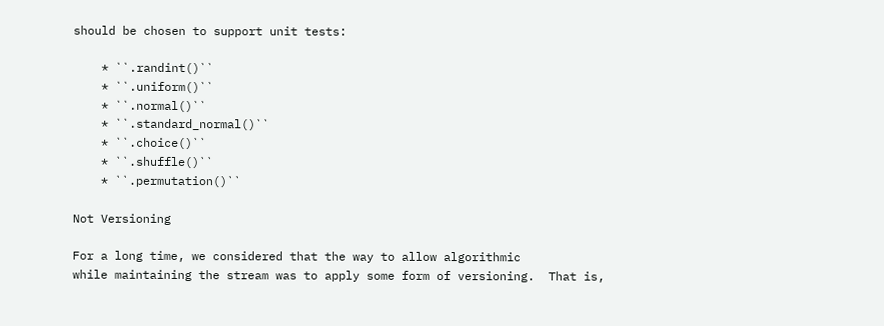should be chosen to support unit tests:

    * ``.randint()``
    * ``.uniform()``
    * ``.normal()``
    * ``.standard_normal()``
    * ``.choice()``
    * ``.shuffle()``
    * ``.permutation()``

Not Versioning

For a long time, we considered that the way to allow algorithmic
while maintaining the stream was to apply some form of versioning.  That is,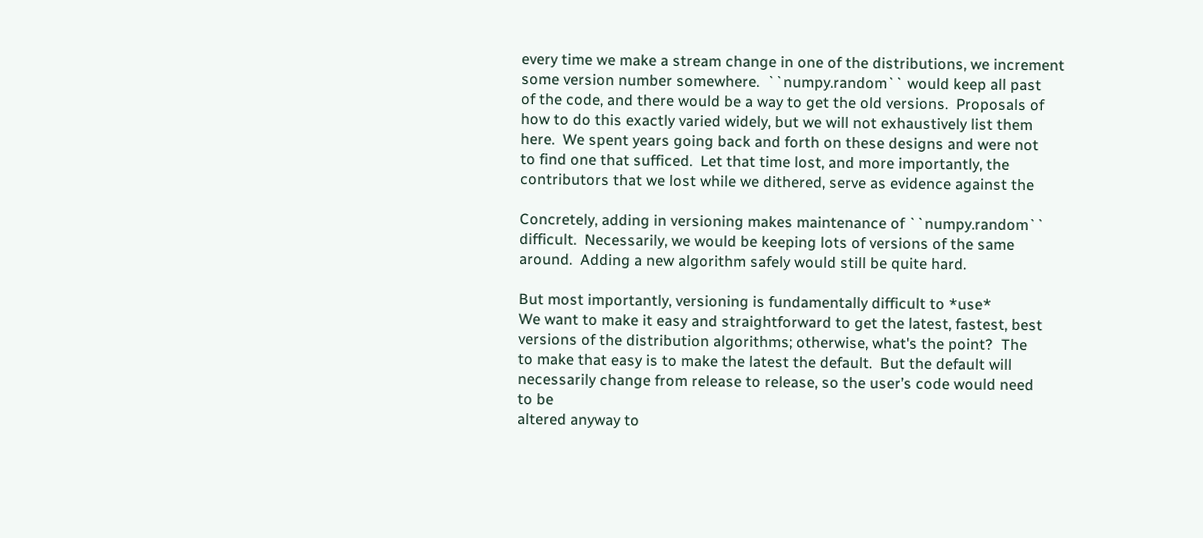every time we make a stream change in one of the distributions, we increment
some version number somewhere.  ``numpy.random`` would keep all past
of the code, and there would be a way to get the old versions.  Proposals of
how to do this exactly varied widely, but we will not exhaustively list them
here.  We spent years going back and forth on these designs and were not
to find one that sufficed.  Let that time lost, and more importantly, the
contributors that we lost while we dithered, serve as evidence against the

Concretely, adding in versioning makes maintenance of ``numpy.random``
difficult.  Necessarily, we would be keeping lots of versions of the same
around.  Adding a new algorithm safely would still be quite hard.

But most importantly, versioning is fundamentally difficult to *use*
We want to make it easy and straightforward to get the latest, fastest, best
versions of the distribution algorithms; otherwise, what's the point?  The
to make that easy is to make the latest the default.  But the default will
necessarily change from release to release, so the user’s code would need
to be
altered anyway to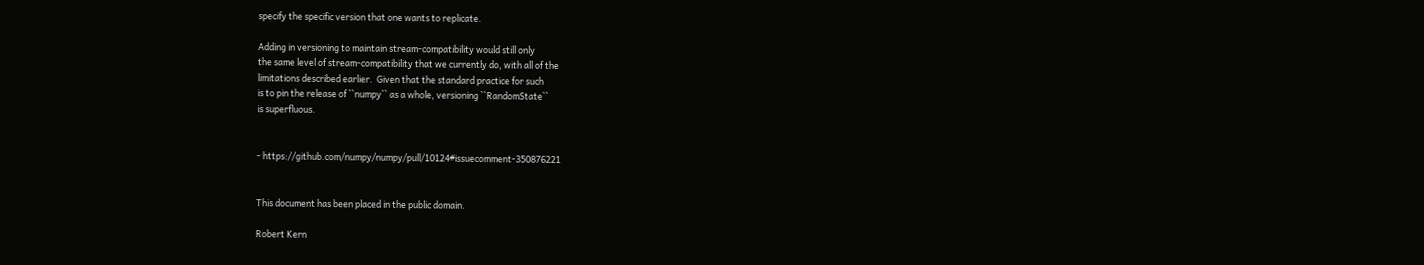specify the specific version that one wants to replicate.

Adding in versioning to maintain stream-compatibility would still only
the same level of stream-compatibility that we currently do, with all of the
limitations described earlier.  Given that the standard practice for such
is to pin the release of ``numpy`` as a whole, versioning ``RandomState``
is superfluous.


- https://github.com/numpy/numpy/pull/10124#issuecomment-350876221


This document has been placed in the public domain.

Robert Kern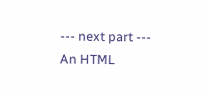--- next part ---
An HTML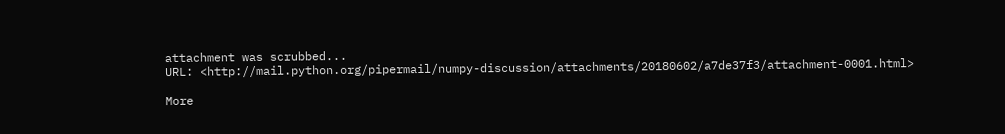attachment was scrubbed...
URL: <http://mail.python.org/pipermail/numpy-discussion/attachments/20180602/a7de37f3/attachment-0001.html>

More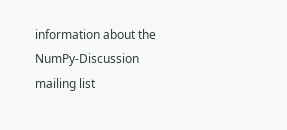information about the NumPy-Discussion mailing list